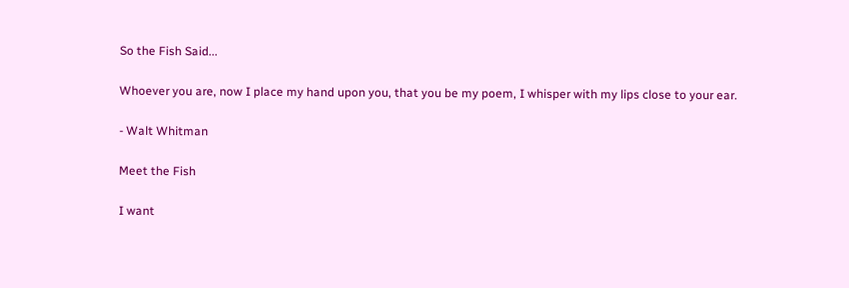So the Fish Said...

Whoever you are, now I place my hand upon you, that you be my poem, I whisper with my lips close to your ear.

- Walt Whitman

Meet the Fish

I want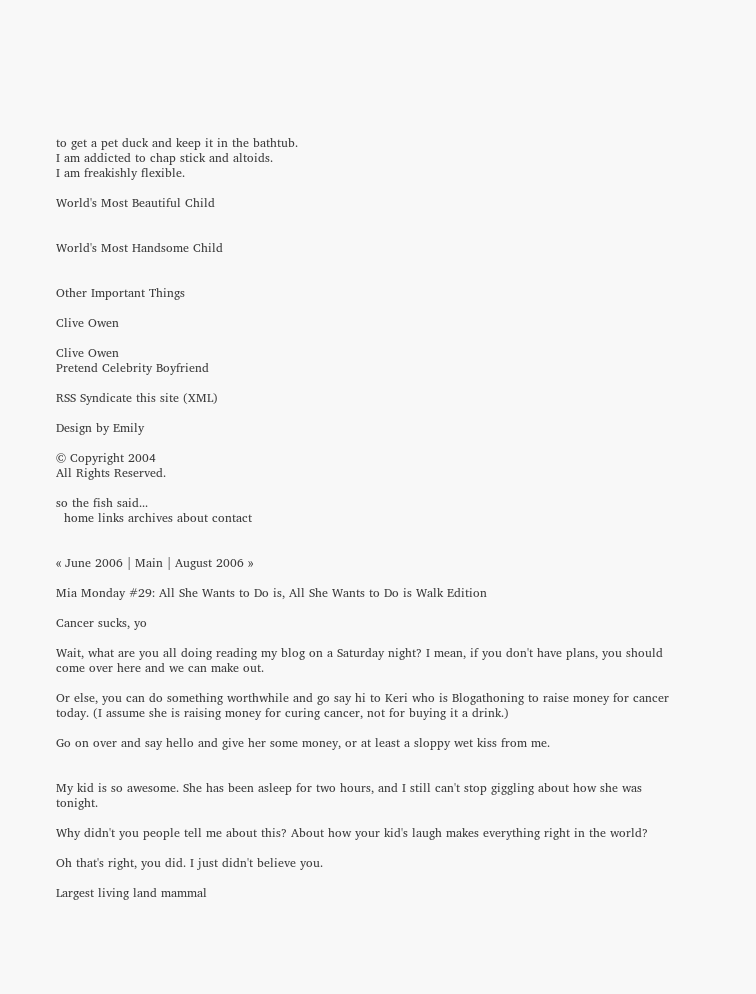to get a pet duck and keep it in the bathtub.
I am addicted to chap stick and altoids.
I am freakishly flexible.

World's Most Beautiful Child


World's Most Handsome Child


Other Important Things

Clive Owen

Clive Owen
Pretend Celebrity Boyfriend

RSS Syndicate this site (XML)

Design by Emily

© Copyright 2004
All Rights Reserved.

so the fish said...
  home links archives about contact


« June 2006 | Main | August 2006 »

Mia Monday #29: All She Wants to Do is, All She Wants to Do is Walk Edition

Cancer sucks, yo

Wait, what are you all doing reading my blog on a Saturday night? I mean, if you don't have plans, you should come over here and we can make out.

Or else, you can do something worthwhile and go say hi to Keri who is Blogathoning to raise money for cancer today. (I assume she is raising money for curing cancer, not for buying it a drink.)

Go on over and say hello and give her some money, or at least a sloppy wet kiss from me.


My kid is so awesome. She has been asleep for two hours, and I still can't stop giggling about how she was tonight.

Why didn't you people tell me about this? About how your kid's laugh makes everything right in the world?

Oh that's right, you did. I just didn't believe you.

Largest living land mammal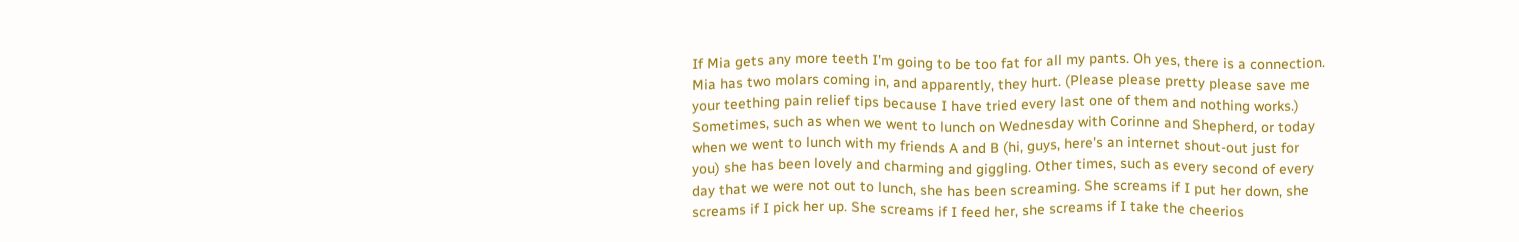If Mia gets any more teeth I'm going to be too fat for all my pants. Oh yes, there is a connection. Mia has two molars coming in, and apparently, they hurt. (Please please pretty please save me your teething pain relief tips because I have tried every last one of them and nothing works.) Sometimes, such as when we went to lunch on Wednesday with Corinne and Shepherd, or today when we went to lunch with my friends A and B (hi, guys, here's an internet shout-out just for you) she has been lovely and charming and giggling. Other times, such as every second of every day that we were not out to lunch, she has been screaming. She screams if I put her down, she screams if I pick her up. She screams if I feed her, she screams if I take the cheerios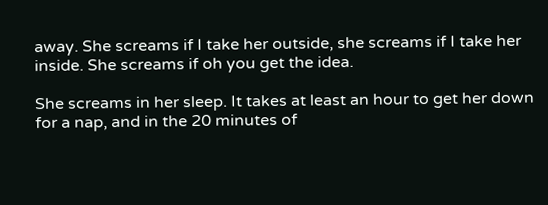away. She screams if I take her outside, she screams if I take her inside. She screams if oh you get the idea.

She screams in her sleep. It takes at least an hour to get her down for a nap, and in the 20 minutes of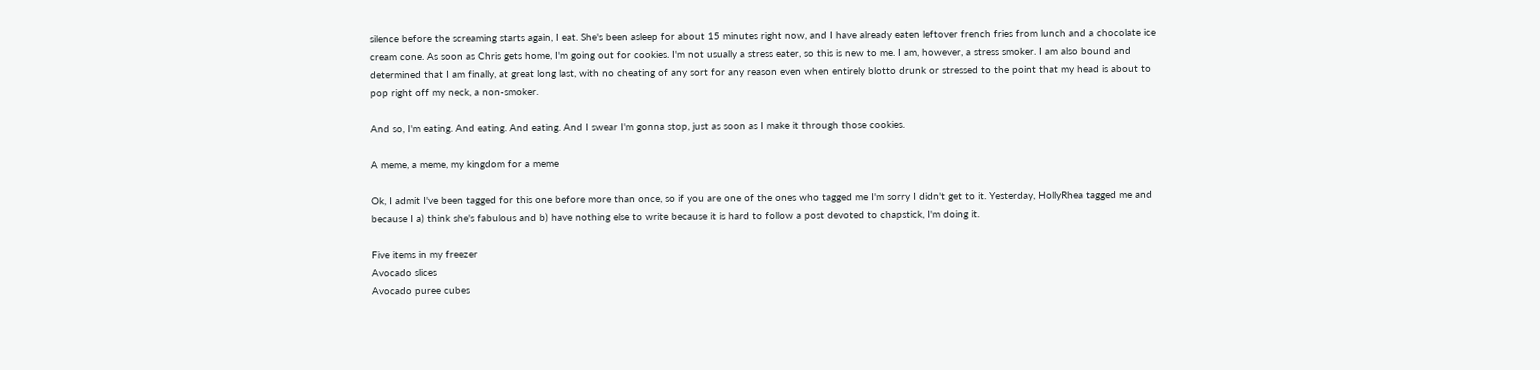silence before the screaming starts again, I eat. She's been asleep for about 15 minutes right now, and I have already eaten leftover french fries from lunch and a chocolate ice cream cone. As soon as Chris gets home, I'm going out for cookies. I'm not usually a stress eater, so this is new to me. I am, however, a stress smoker. I am also bound and determined that I am finally, at great long last, with no cheating of any sort for any reason even when entirely blotto drunk or stressed to the point that my head is about to pop right off my neck, a non-smoker.

And so, I'm eating. And eating. And eating. And I swear I'm gonna stop, just as soon as I make it through those cookies.

A meme, a meme, my kingdom for a meme

Ok, I admit I've been tagged for this one before more than once, so if you are one of the ones who tagged me I'm sorry I didn't get to it. Yesterday, HollyRhea tagged me and because I a) think she's fabulous and b) have nothing else to write because it is hard to follow a post devoted to chapstick, I'm doing it.

Five items in my freezer
Avocado slices
Avocado puree cubes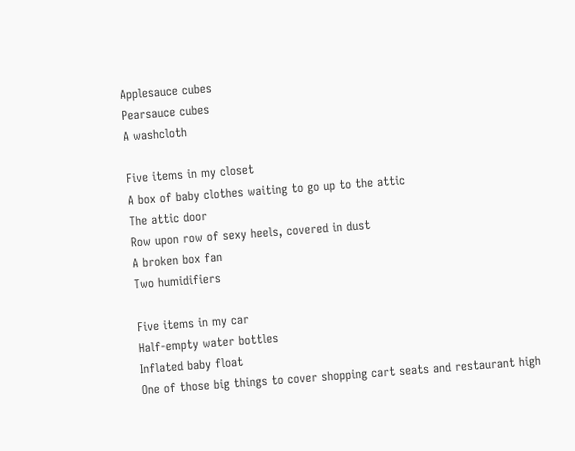Applesauce cubes
Pearsauce cubes
A washcloth

Five items in my closet
A box of baby clothes waiting to go up to the attic
The attic door
Row upon row of sexy heels, covered in dust
A broken box fan
Two humidifiers

Five items in my car
Half-empty water bottles
Inflated baby float
One of those big things to cover shopping cart seats and restaurant high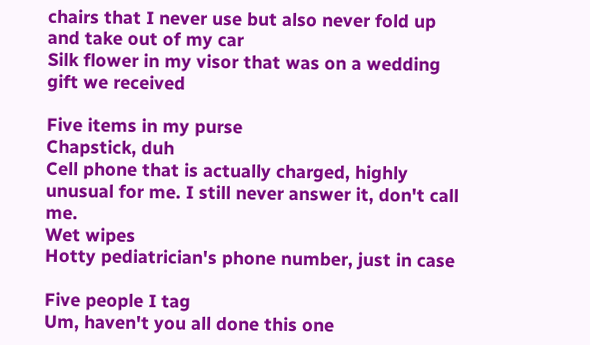chairs that I never use but also never fold up and take out of my car
Silk flower in my visor that was on a wedding gift we received

Five items in my purse
Chapstick, duh
Cell phone that is actually charged, highly unusual for me. I still never answer it, don't call me.
Wet wipes
Hotty pediatrician's phone number, just in case

Five people I tag
Um, haven't you all done this one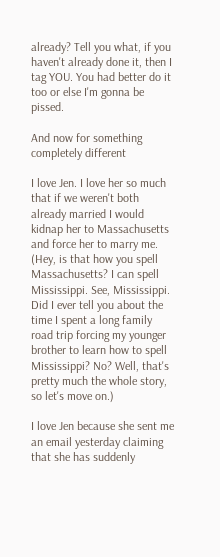already? Tell you what, if you haven't already done it, then I tag YOU. You had better do it too or else I'm gonna be pissed.

And now for something completely different

I love Jen. I love her so much that if we weren't both already married I would kidnap her to Massachusetts and force her to marry me. (Hey, is that how you spell Massachusetts? I can spell Mississippi. See, Mississippi. Did I ever tell you about the time I spent a long family road trip forcing my younger brother to learn how to spell Mississippi? No? Well, that's pretty much the whole story, so let's move on.)

I love Jen because she sent me an email yesterday claiming that she has suddenly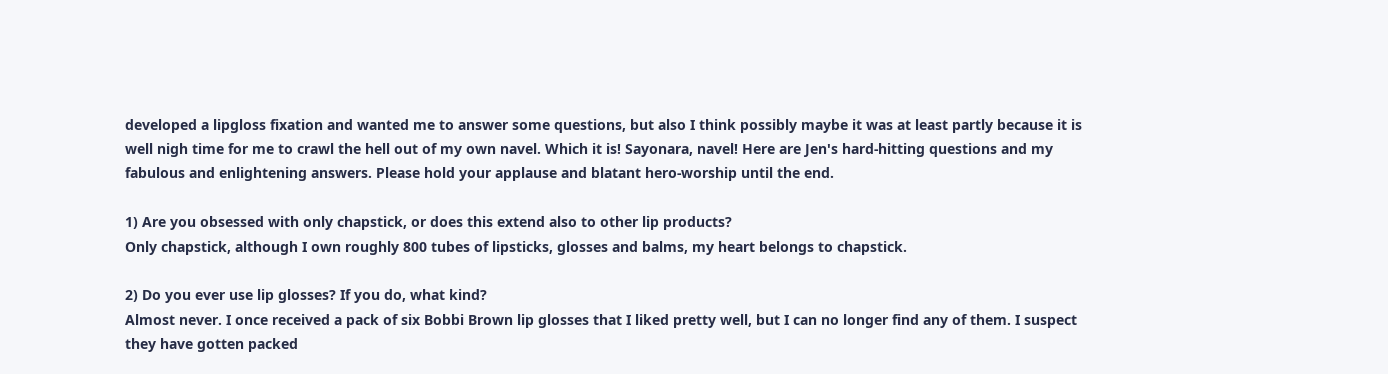developed a lipgloss fixation and wanted me to answer some questions, but also I think possibly maybe it was at least partly because it is well nigh time for me to crawl the hell out of my own navel. Which it is! Sayonara, navel! Here are Jen's hard-hitting questions and my fabulous and enlightening answers. Please hold your applause and blatant hero-worship until the end.

1) Are you obsessed with only chapstick, or does this extend also to other lip products?
Only chapstick, although I own roughly 800 tubes of lipsticks, glosses and balms, my heart belongs to chapstick.

2) Do you ever use lip glosses? If you do, what kind?
Almost never. I once received a pack of six Bobbi Brown lip glosses that I liked pretty well, but I can no longer find any of them. I suspect they have gotten packed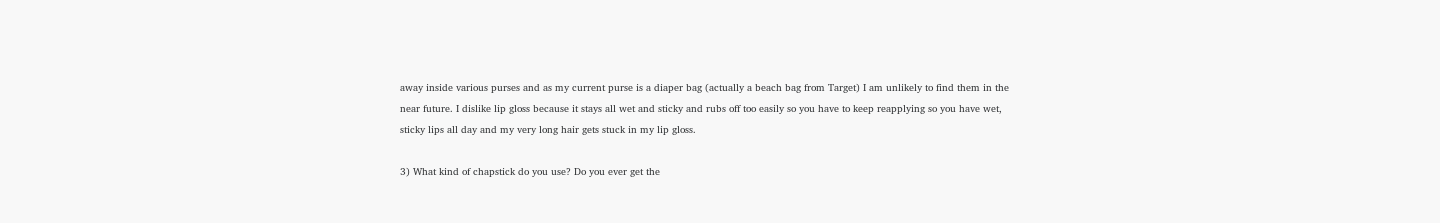away inside various purses and as my current purse is a diaper bag (actually a beach bag from Target) I am unlikely to find them in the near future. I dislike lip gloss because it stays all wet and sticky and rubs off too easily so you have to keep reapplying so you have wet, sticky lips all day and my very long hair gets stuck in my lip gloss.

3) What kind of chapstick do you use? Do you ever get the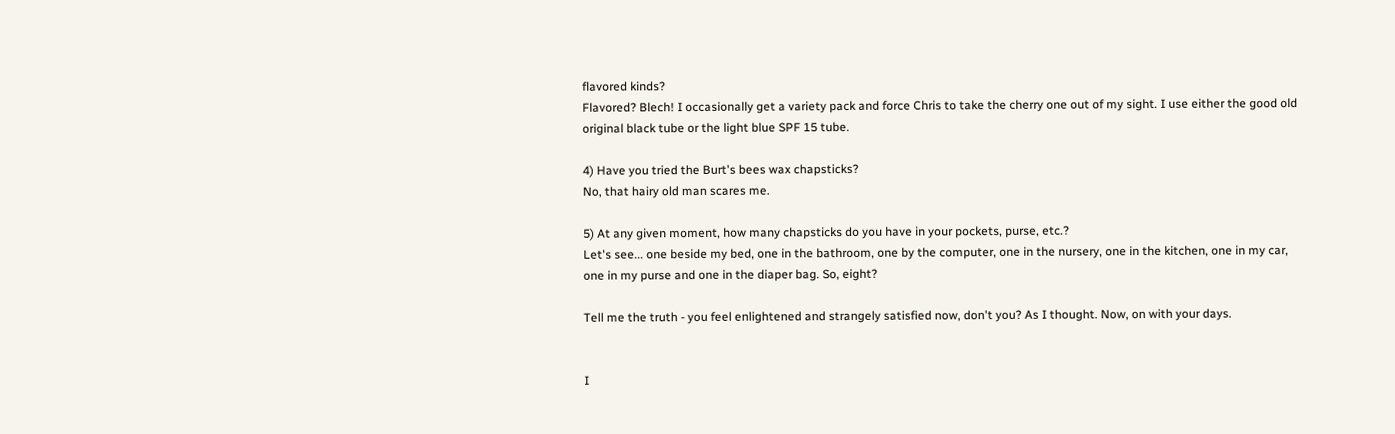flavored kinds?
Flavored? Blech! I occasionally get a variety pack and force Chris to take the cherry one out of my sight. I use either the good old original black tube or the light blue SPF 15 tube.

4) Have you tried the Burt's bees wax chapsticks?
No, that hairy old man scares me.

5) At any given moment, how many chapsticks do you have in your pockets, purse, etc.?
Let's see... one beside my bed, one in the bathroom, one by the computer, one in the nursery, one in the kitchen, one in my car, one in my purse and one in the diaper bag. So, eight?

Tell me the truth - you feel enlightened and strangely satisfied now, don't you? As I thought. Now, on with your days.


I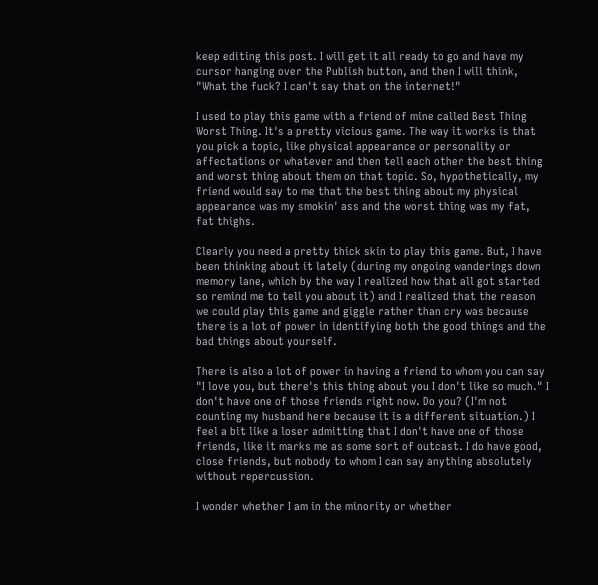keep editing this post. I will get it all ready to go and have my cursor hanging over the Publish button, and then I will think, "What the fuck? I can't say that on the internet!"

I used to play this game with a friend of mine called Best Thing Worst Thing. It's a pretty vicious game. The way it works is that you pick a topic, like physical appearance or personality or affectations or whatever and then tell each other the best thing and worst thing about them on that topic. So, hypothetically, my friend would say to me that the best thing about my physical appearance was my smokin' ass and the worst thing was my fat, fat thighs.

Clearly you need a pretty thick skin to play this game. But, I have been thinking about it lately (during my ongoing wanderings down memory lane, which by the way I realized how that all got started so remind me to tell you about it) and I realized that the reason we could play this game and giggle rather than cry was because there is a lot of power in identifying both the good things and the bad things about yourself.

There is also a lot of power in having a friend to whom you can say "I love you, but there's this thing about you I don't like so much." I don't have one of those friends right now. Do you? (I'm not counting my husband here because it is a different situation.) I feel a bit like a loser admitting that I don't have one of those friends, like it marks me as some sort of outcast. I do have good, close friends, but nobody to whom I can say anything absolutely without repercussion.

I wonder whether I am in the minority or whether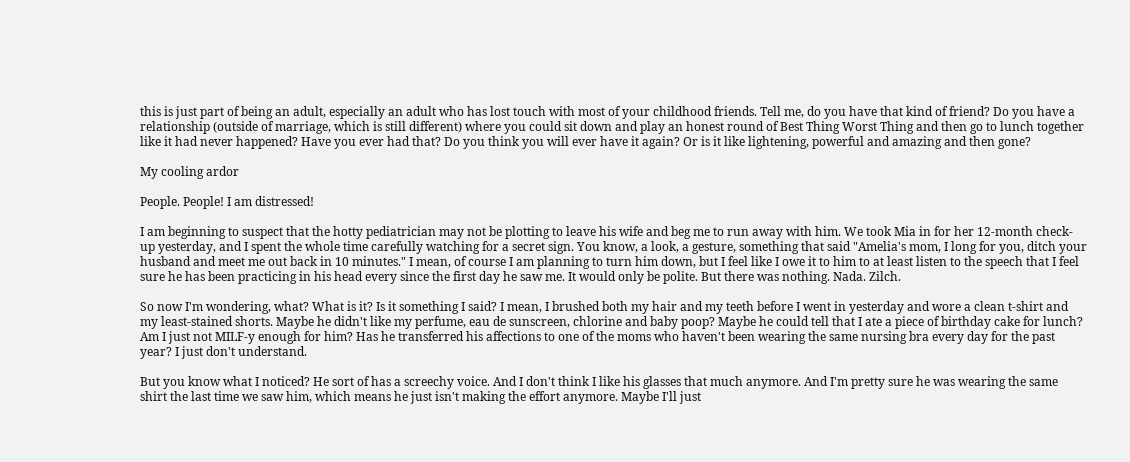this is just part of being an adult, especially an adult who has lost touch with most of your childhood friends. Tell me, do you have that kind of friend? Do you have a relationship (outside of marriage, which is still different) where you could sit down and play an honest round of Best Thing Worst Thing and then go to lunch together like it had never happened? Have you ever had that? Do you think you will ever have it again? Or is it like lightening, powerful and amazing and then gone?

My cooling ardor

People. People! I am distressed!

I am beginning to suspect that the hotty pediatrician may not be plotting to leave his wife and beg me to run away with him. We took Mia in for her 12-month check-up yesterday, and I spent the whole time carefully watching for a secret sign. You know, a look, a gesture, something that said "Amelia's mom, I long for you, ditch your husband and meet me out back in 10 minutes." I mean, of course I am planning to turn him down, but I feel like I owe it to him to at least listen to the speech that I feel sure he has been practicing in his head every since the first day he saw me. It would only be polite. But there was nothing. Nada. Zilch.

So now I'm wondering, what? What is it? Is it something I said? I mean, I brushed both my hair and my teeth before I went in yesterday and wore a clean t-shirt and my least-stained shorts. Maybe he didn't like my perfume, eau de sunscreen, chlorine and baby poop? Maybe he could tell that I ate a piece of birthday cake for lunch? Am I just not MILF-y enough for him? Has he transferred his affections to one of the moms who haven't been wearing the same nursing bra every day for the past year? I just don't understand.

But you know what I noticed? He sort of has a screechy voice. And I don't think I like his glasses that much anymore. And I'm pretty sure he was wearing the same shirt the last time we saw him, which means he just isn't making the effort anymore. Maybe I'll just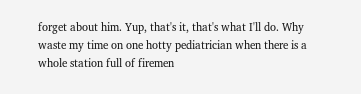forget about him. Yup, that's it, that's what I'll do. Why waste my time on one hotty pediatrician when there is a whole station full of firemen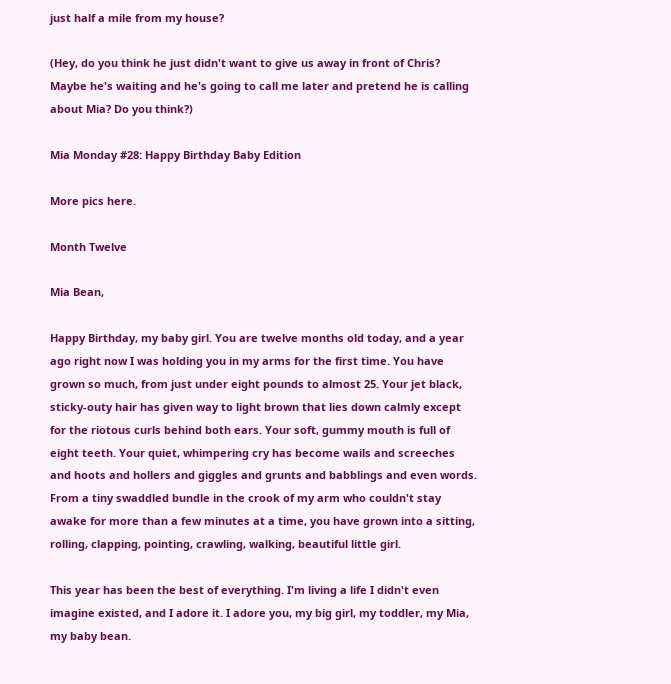just half a mile from my house?

(Hey, do you think he just didn't want to give us away in front of Chris? Maybe he's waiting and he's going to call me later and pretend he is calling about Mia? Do you think?)

Mia Monday #28: Happy Birthday Baby Edition

More pics here.

Month Twelve

Mia Bean,

Happy Birthday, my baby girl. You are twelve months old today, and a year ago right now I was holding you in my arms for the first time. You have grown so much, from just under eight pounds to almost 25. Your jet black, sticky-outy hair has given way to light brown that lies down calmly except for the riotous curls behind both ears. Your soft, gummy mouth is full of eight teeth. Your quiet, whimpering cry has become wails and screeches and hoots and hollers and giggles and grunts and babblings and even words. From a tiny swaddled bundle in the crook of my arm who couldn't stay awake for more than a few minutes at a time, you have grown into a sitting, rolling, clapping, pointing, crawling, walking, beautiful little girl.

This year has been the best of everything. I'm living a life I didn't even imagine existed, and I adore it. I adore you, my big girl, my toddler, my Mia, my baby bean.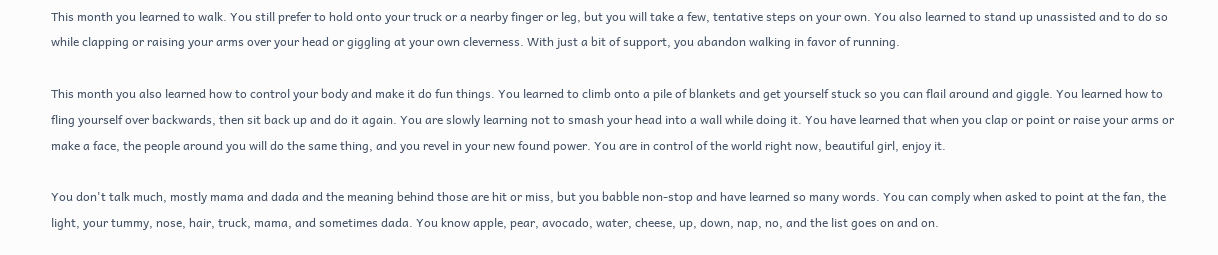This month you learned to walk. You still prefer to hold onto your truck or a nearby finger or leg, but you will take a few, tentative steps on your own. You also learned to stand up unassisted and to do so while clapping or raising your arms over your head or giggling at your own cleverness. With just a bit of support, you abandon walking in favor of running.

This month you also learned how to control your body and make it do fun things. You learned to climb onto a pile of blankets and get yourself stuck so you can flail around and giggle. You learned how to fling yourself over backwards, then sit back up and do it again. You are slowly learning not to smash your head into a wall while doing it. You have learned that when you clap or point or raise your arms or make a face, the people around you will do the same thing, and you revel in your new found power. You are in control of the world right now, beautiful girl, enjoy it.

You don't talk much, mostly mama and dada and the meaning behind those are hit or miss, but you babble non-stop and have learned so many words. You can comply when asked to point at the fan, the light, your tummy, nose, hair, truck, mama, and sometimes dada. You know apple, pear, avocado, water, cheese, up, down, nap, no, and the list goes on and on.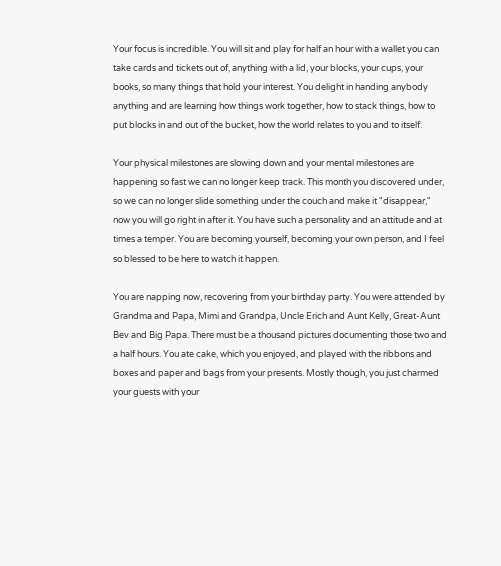Your focus is incredible. You will sit and play for half an hour with a wallet you can take cards and tickets out of, anything with a lid, your blocks, your cups, your books, so many things that hold your interest. You delight in handing anybody anything and are learning how things work together, how to stack things, how to put blocks in and out of the bucket, how the world relates to you and to itself.

Your physical milestones are slowing down and your mental milestones are happening so fast we can no longer keep track. This month you discovered under, so we can no longer slide something under the couch and make it "disappear," now you will go right in after it. You have such a personality and an attitude and at times a temper. You are becoming yourself, becoming your own person, and I feel so blessed to be here to watch it happen.

You are napping now, recovering from your birthday party. You were attended by Grandma and Papa, Mimi and Grandpa, Uncle Erich and Aunt Kelly, Great-Aunt Bev and Big Papa. There must be a thousand pictures documenting those two and a half hours. You ate cake, which you enjoyed, and played with the ribbons and boxes and paper and bags from your presents. Mostly though, you just charmed your guests with your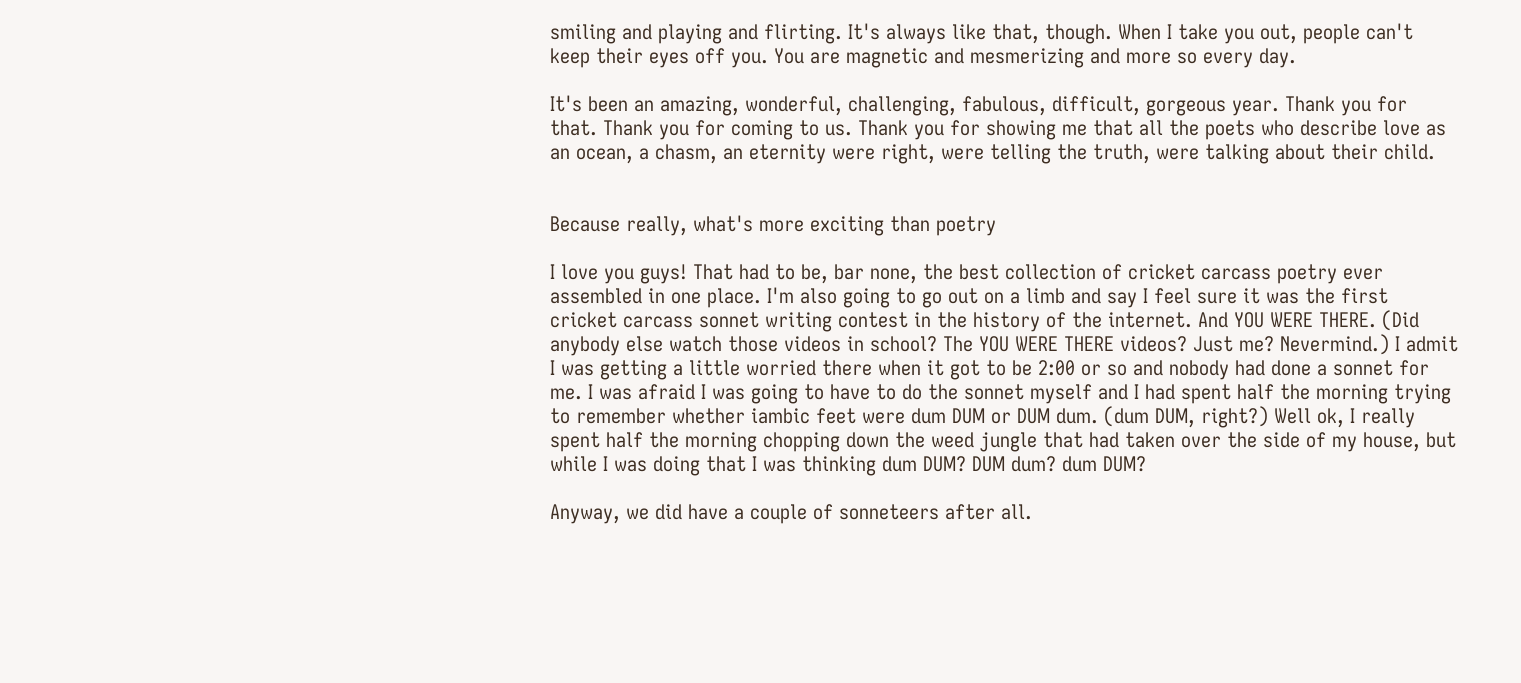smiling and playing and flirting. It's always like that, though. When I take you out, people can't keep their eyes off you. You are magnetic and mesmerizing and more so every day.

It's been an amazing, wonderful, challenging, fabulous, difficult, gorgeous year. Thank you for that. Thank you for coming to us. Thank you for showing me that all the poets who describe love as an ocean, a chasm, an eternity were right, were telling the truth, were talking about their child.


Because really, what's more exciting than poetry

I love you guys! That had to be, bar none, the best collection of cricket carcass poetry ever assembled in one place. I'm also going to go out on a limb and say I feel sure it was the first cricket carcass sonnet writing contest in the history of the internet. And YOU WERE THERE. (Did anybody else watch those videos in school? The YOU WERE THERE videos? Just me? Nevermind.) I admit I was getting a little worried there when it got to be 2:00 or so and nobody had done a sonnet for me. I was afraid I was going to have to do the sonnet myself and I had spent half the morning trying to remember whether iambic feet were dum DUM or DUM dum. (dum DUM, right?) Well ok, I really spent half the morning chopping down the weed jungle that had taken over the side of my house, but while I was doing that I was thinking dum DUM? DUM dum? dum DUM?

Anyway, we did have a couple of sonneteers after all.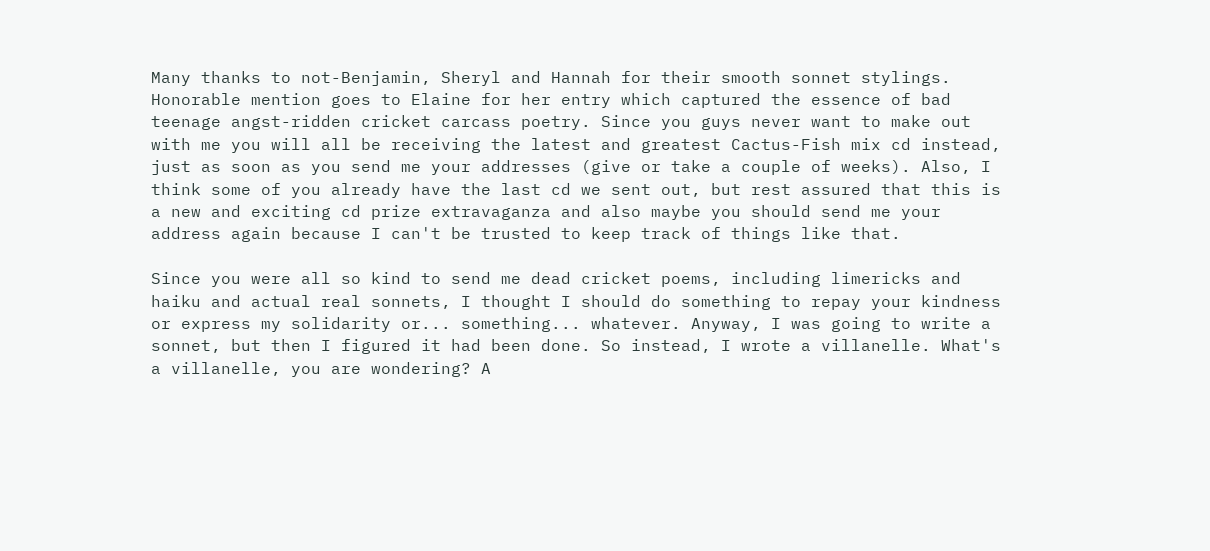Many thanks to not-Benjamin, Sheryl and Hannah for their smooth sonnet stylings. Honorable mention goes to Elaine for her entry which captured the essence of bad teenage angst-ridden cricket carcass poetry. Since you guys never want to make out with me you will all be receiving the latest and greatest Cactus-Fish mix cd instead, just as soon as you send me your addresses (give or take a couple of weeks). Also, I think some of you already have the last cd we sent out, but rest assured that this is a new and exciting cd prize extravaganza and also maybe you should send me your address again because I can't be trusted to keep track of things like that.

Since you were all so kind to send me dead cricket poems, including limericks and haiku and actual real sonnets, I thought I should do something to repay your kindness or express my solidarity or... something... whatever. Anyway, I was going to write a sonnet, but then I figured it had been done. So instead, I wrote a villanelle. What's a villanelle, you are wondering? A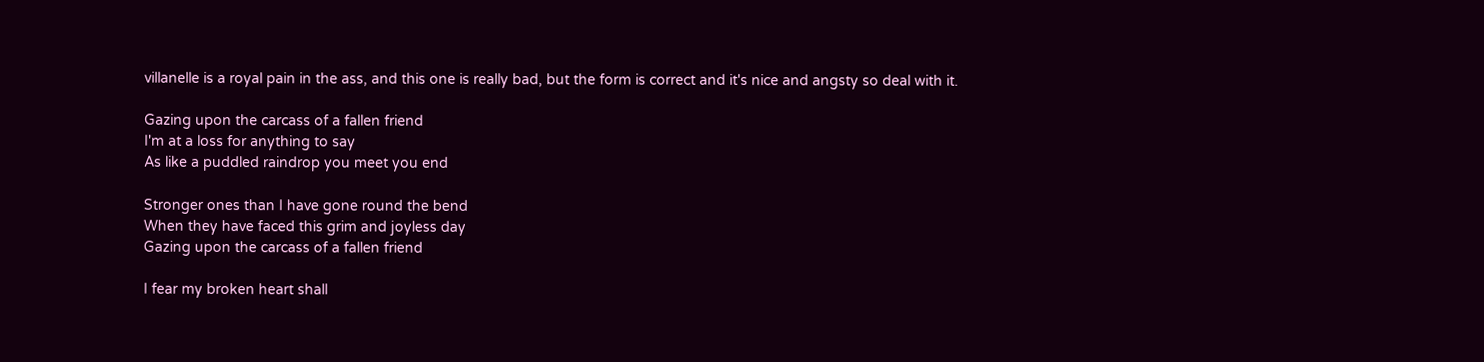villanelle is a royal pain in the ass, and this one is really bad, but the form is correct and it's nice and angsty so deal with it.

Gazing upon the carcass of a fallen friend
I'm at a loss for anything to say
As like a puddled raindrop you meet you end

Stronger ones than I have gone round the bend
When they have faced this grim and joyless day
Gazing upon the carcass of a fallen friend

I fear my broken heart shall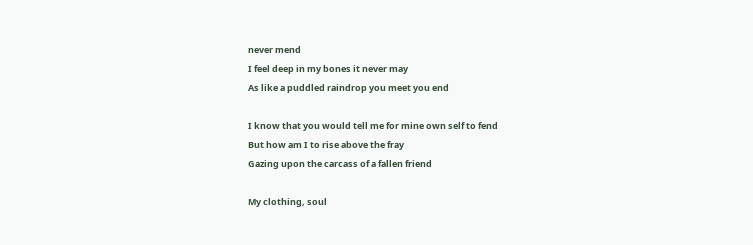never mend
I feel deep in my bones it never may
As like a puddled raindrop you meet you end

I know that you would tell me for mine own self to fend
But how am I to rise above the fray
Gazing upon the carcass of a fallen friend

My clothing, soul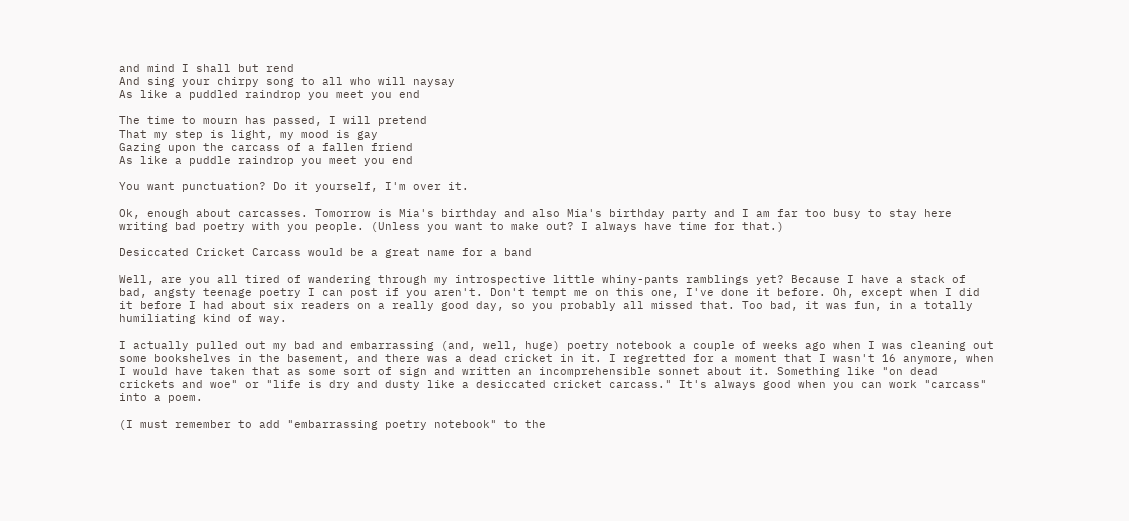and mind I shall but rend
And sing your chirpy song to all who will naysay
As like a puddled raindrop you meet you end

The time to mourn has passed, I will pretend
That my step is light, my mood is gay
Gazing upon the carcass of a fallen friend
As like a puddle raindrop you meet you end

You want punctuation? Do it yourself, I'm over it.

Ok, enough about carcasses. Tomorrow is Mia's birthday and also Mia's birthday party and I am far too busy to stay here writing bad poetry with you people. (Unless you want to make out? I always have time for that.)

Desiccated Cricket Carcass would be a great name for a band

Well, are you all tired of wandering through my introspective little whiny-pants ramblings yet? Because I have a stack of bad, angsty teenage poetry I can post if you aren't. Don't tempt me on this one, I've done it before. Oh, except when I did it before I had about six readers on a really good day, so you probably all missed that. Too bad, it was fun, in a totally humiliating kind of way.

I actually pulled out my bad and embarrassing (and, well, huge) poetry notebook a couple of weeks ago when I was cleaning out some bookshelves in the basement, and there was a dead cricket in it. I regretted for a moment that I wasn't 16 anymore, when I would have taken that as some sort of sign and written an incomprehensible sonnet about it. Something like "on dead crickets and woe" or "life is dry and dusty like a desiccated cricket carcass." It's always good when you can work "carcass" into a poem.

(I must remember to add "embarrassing poetry notebook" to the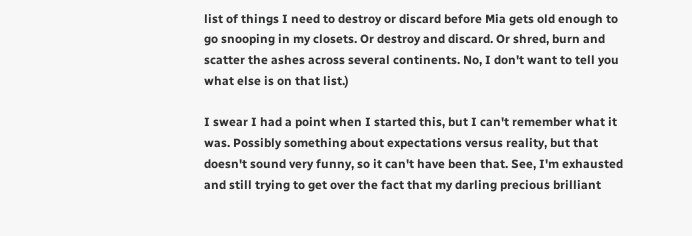list of things I need to destroy or discard before Mia gets old enough to go snooping in my closets. Or destroy and discard. Or shred, burn and scatter the ashes across several continents. No, I don't want to tell you what else is on that list.)

I swear I had a point when I started this, but I can't remember what it was. Possibly something about expectations versus reality, but that doesn't sound very funny, so it can't have been that. See, I'm exhausted and still trying to get over the fact that my darling precious brilliant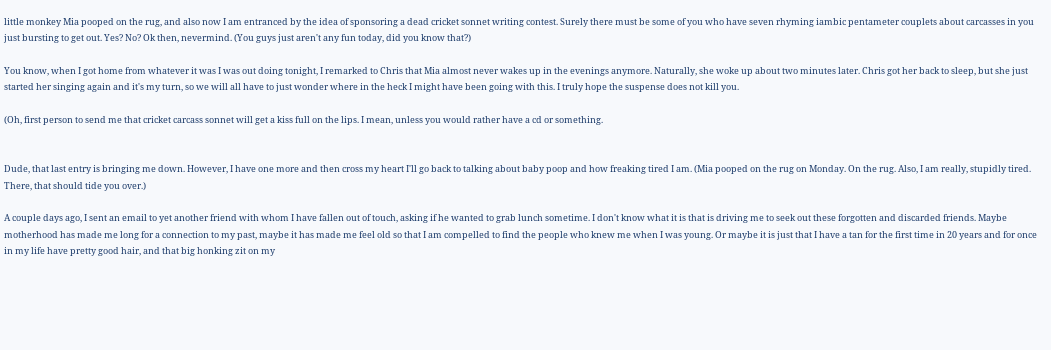little monkey Mia pooped on the rug, and also now I am entranced by the idea of sponsoring a dead cricket sonnet writing contest. Surely there must be some of you who have seven rhyming iambic pentameter couplets about carcasses in you just bursting to get out. Yes? No? Ok then, nevermind. (You guys just aren't any fun today, did you know that?)

You know, when I got home from whatever it was I was out doing tonight, I remarked to Chris that Mia almost never wakes up in the evenings anymore. Naturally, she woke up about two minutes later. Chris got her back to sleep, but she just started her singing again and it's my turn, so we will all have to just wonder where in the heck I might have been going with this. I truly hope the suspense does not kill you.

(Oh, first person to send me that cricket carcass sonnet will get a kiss full on the lips. I mean, unless you would rather have a cd or something.


Dude, that last entry is bringing me down. However, I have one more and then cross my heart I'll go back to talking about baby poop and how freaking tired I am. (Mia pooped on the rug on Monday. On the rug. Also, I am really, stupidly tired. There, that should tide you over.)

A couple days ago, I sent an email to yet another friend with whom I have fallen out of touch, asking if he wanted to grab lunch sometime. I don't know what it is that is driving me to seek out these forgotten and discarded friends. Maybe motherhood has made me long for a connection to my past, maybe it has made me feel old so that I am compelled to find the people who knew me when I was young. Or maybe it is just that I have a tan for the first time in 20 years and for once in my life have pretty good hair, and that big honking zit on my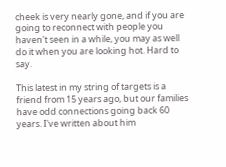cheek is very nearly gone, and if you are going to reconnect with people you haven't seen in a while, you may as well do it when you are looking hot. Hard to say.

This latest in my string of targets is a friend from 15 years ago, but our families have odd connections going back 60 years. I've written about him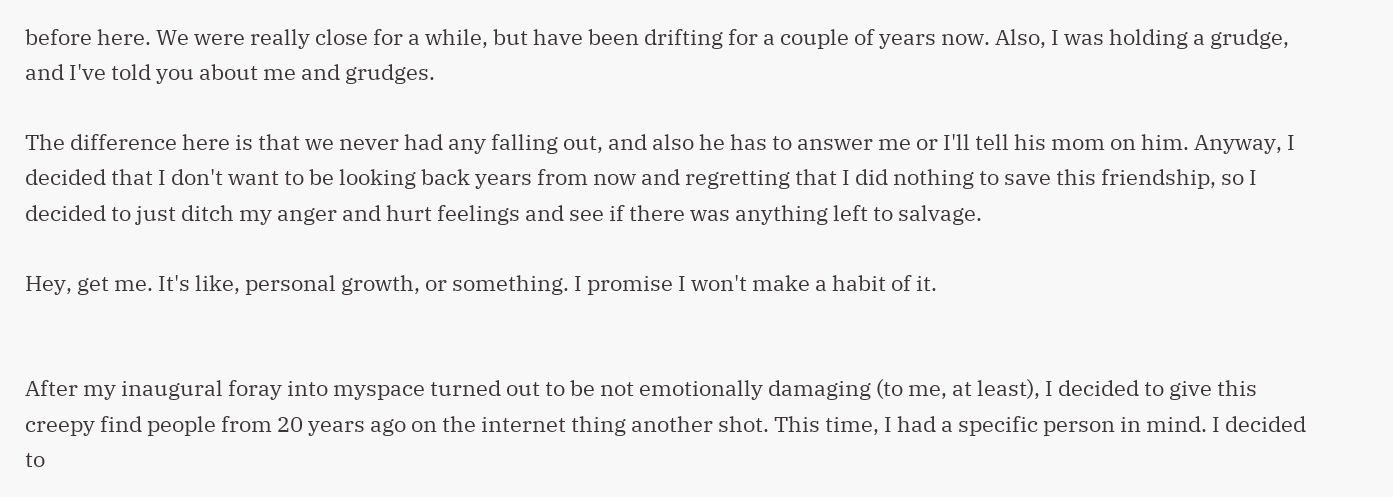before here. We were really close for a while, but have been drifting for a couple of years now. Also, I was holding a grudge, and I've told you about me and grudges.

The difference here is that we never had any falling out, and also he has to answer me or I'll tell his mom on him. Anyway, I decided that I don't want to be looking back years from now and regretting that I did nothing to save this friendship, so I decided to just ditch my anger and hurt feelings and see if there was anything left to salvage.

Hey, get me. It's like, personal growth, or something. I promise I won't make a habit of it.


After my inaugural foray into myspace turned out to be not emotionally damaging (to me, at least), I decided to give this creepy find people from 20 years ago on the internet thing another shot. This time, I had a specific person in mind. I decided to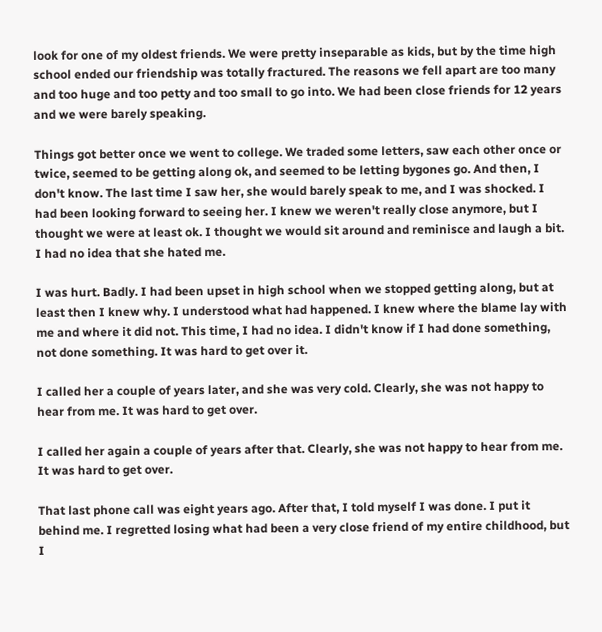look for one of my oldest friends. We were pretty inseparable as kids, but by the time high school ended our friendship was totally fractured. The reasons we fell apart are too many and too huge and too petty and too small to go into. We had been close friends for 12 years and we were barely speaking.

Things got better once we went to college. We traded some letters, saw each other once or twice, seemed to be getting along ok, and seemed to be letting bygones go. And then, I don't know. The last time I saw her, she would barely speak to me, and I was shocked. I had been looking forward to seeing her. I knew we weren't really close anymore, but I thought we were at least ok. I thought we would sit around and reminisce and laugh a bit. I had no idea that she hated me.

I was hurt. Badly. I had been upset in high school when we stopped getting along, but at least then I knew why. I understood what had happened. I knew where the blame lay with me and where it did not. This time, I had no idea. I didn't know if I had done something, not done something. It was hard to get over it.

I called her a couple of years later, and she was very cold. Clearly, she was not happy to hear from me. It was hard to get over.

I called her again a couple of years after that. Clearly, she was not happy to hear from me. It was hard to get over.

That last phone call was eight years ago. After that, I told myself I was done. I put it behind me. I regretted losing what had been a very close friend of my entire childhood, but I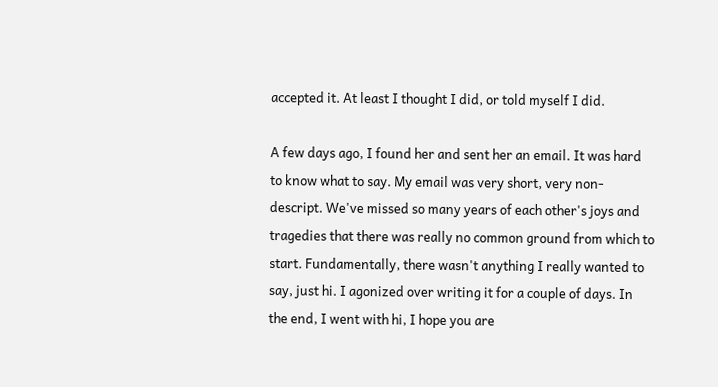accepted it. At least I thought I did, or told myself I did.

A few days ago, I found her and sent her an email. It was hard to know what to say. My email was very short, very non-descript. We've missed so many years of each other's joys and tragedies that there was really no common ground from which to start. Fundamentally, there wasn't anything I really wanted to say, just hi. I agonized over writing it for a couple of days. In the end, I went with hi, I hope you are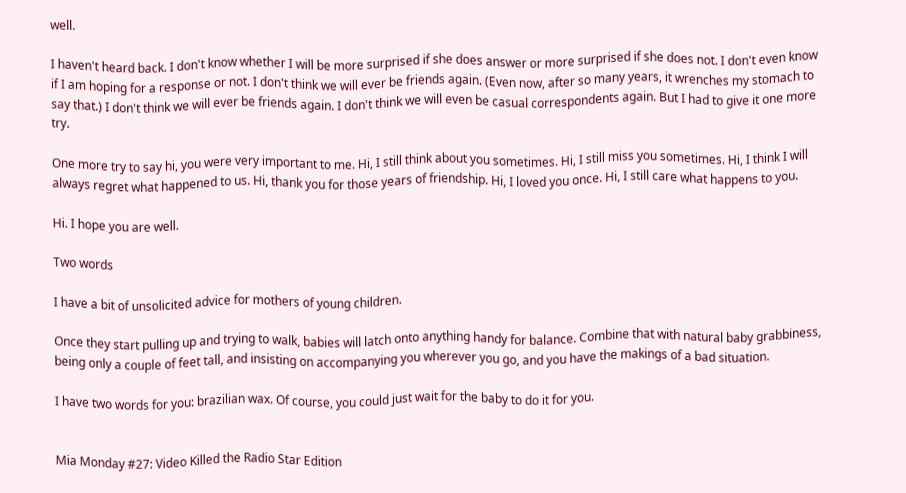well.

I haven't heard back. I don't know whether I will be more surprised if she does answer or more surprised if she does not. I don't even know if I am hoping for a response or not. I don't think we will ever be friends again. (Even now, after so many years, it wrenches my stomach to say that.) I don't think we will ever be friends again. I don't think we will even be casual correspondents again. But I had to give it one more try.

One more try to say hi, you were very important to me. Hi, I still think about you sometimes. Hi, I still miss you sometimes. Hi, I think I will always regret what happened to us. Hi, thank you for those years of friendship. Hi, I loved you once. Hi, I still care what happens to you.

Hi. I hope you are well.

Two words

I have a bit of unsolicited advice for mothers of young children.

Once they start pulling up and trying to walk, babies will latch onto anything handy for balance. Combine that with natural baby grabbiness, being only a couple of feet tall, and insisting on accompanying you wherever you go, and you have the makings of a bad situation.

I have two words for you: brazilian wax. Of course, you could just wait for the baby to do it for you.


Mia Monday #27: Video Killed the Radio Star Edition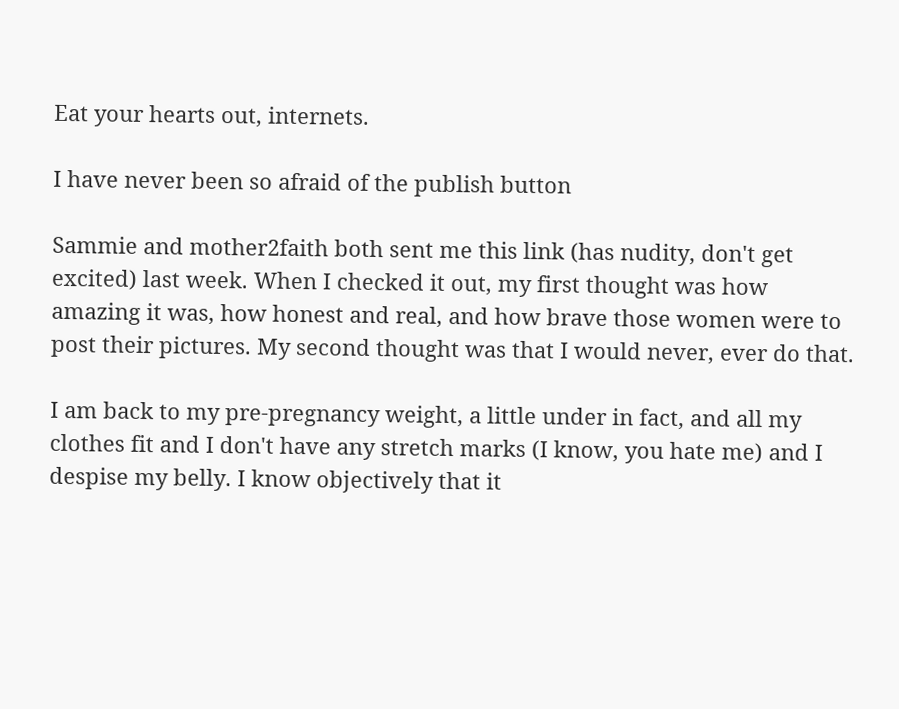Eat your hearts out, internets.

I have never been so afraid of the publish button

Sammie and mother2faith both sent me this link (has nudity, don't get excited) last week. When I checked it out, my first thought was how amazing it was, how honest and real, and how brave those women were to post their pictures. My second thought was that I would never, ever do that.

I am back to my pre-pregnancy weight, a little under in fact, and all my clothes fit and I don't have any stretch marks (I know, you hate me) and I despise my belly. I know objectively that it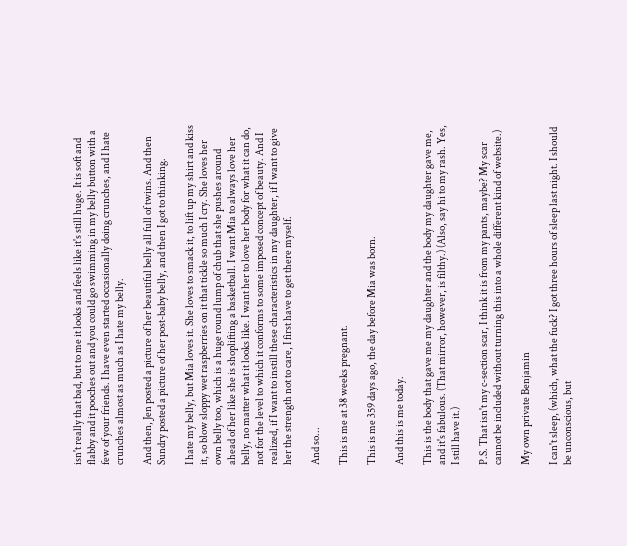isn't really that bad, but to me it looks and feels like it's still huge. It is soft and flabby and it pooches out and you could go swimming in my belly button with a few of your friends. I have even started occasionally doing crunches, and I hate crunches almost as much as I hate my belly.

And then, Jen posted a picture of her beautiful belly all full of twins. And then Sundry posted a picture of her post-baby belly, and then I got to thinking.

I hate my belly, but Mia loves it. She loves to smack it, to lift up my shirt and kiss it, so blow sloppy wet raspberries on it that tickle so much I cry. She loves her own belly too, which is a huge round lump of chub that she pushes around ahead of her like she is shoplifting a basketball. I want Mia to always love her belly, no matter what it looks like. I want her to love her body for what it can do, not for the level to which it conforms to some imposed concept of beauty. And I realized, if I want to instill these characteristics in my daughter, if I want to give her the strength not to care, I first have to get there myself.

And so...

This is me at 38 weeks pregnant.

This is me 359 days ago, the day before Mia was born.

And this is me today.

This is the body that gave me my daughter and the body my daughter gave me, and it's fabulous. (That mirror, however, is filthy.) (Also, say hi to my rash. Yes, I still have it.)

P.S. That isn't my c-section scar, I think it is from my pants, maybe? My scar cannot be included without turning this into a whole different kind of website.)

My own private Benjamin

I can't sleep, (which, what the fuck? I got three hours of sleep last night. I should be unconscious, but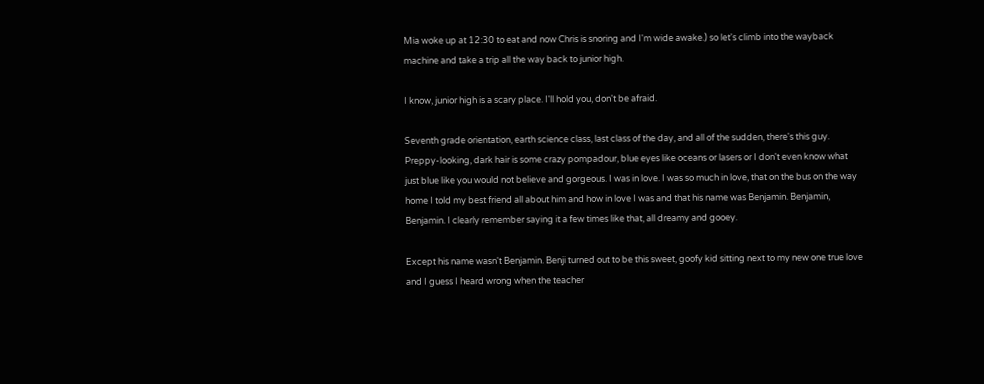Mia woke up at 12:30 to eat and now Chris is snoring and I'm wide awake.) so let's climb into the wayback machine and take a trip all the way back to junior high.

I know, junior high is a scary place. I'll hold you, don't be afraid.

Seventh grade orientation, earth science class, last class of the day, and all of the sudden, there's this guy. Preppy-looking, dark hair is some crazy pompadour, blue eyes like oceans or lasers or I don't even know what just blue like you would not believe and gorgeous. I was in love. I was so much in love, that on the bus on the way home I told my best friend all about him and how in love I was and that his name was Benjamin. Benjamin, Benjamin. I clearly remember saying it a few times like that, all dreamy and gooey.

Except his name wasn't Benjamin. Benji turned out to be this sweet, goofy kid sitting next to my new one true love and I guess I heard wrong when the teacher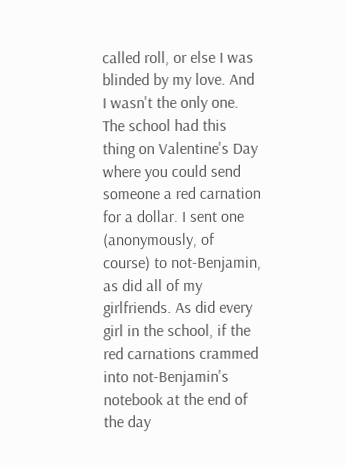called roll, or else I was blinded by my love. And I wasn't the only one. The school had this thing on Valentine's Day where you could send someone a red carnation for a dollar. I sent one (anonymously, of course) to not-Benjamin, as did all of my girlfriends. As did every girl in the school, if the red carnations crammed into not-Benjamin's notebook at the end of the day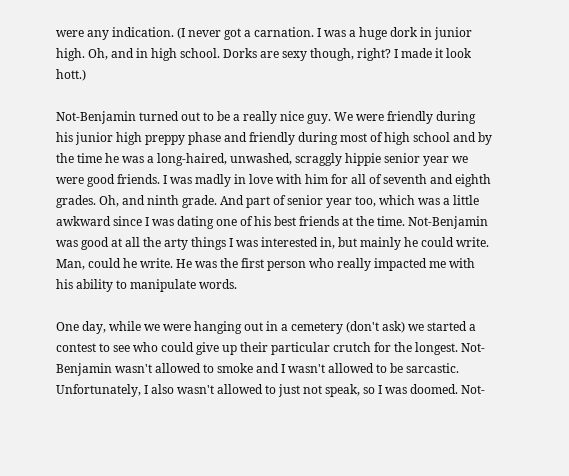were any indication. (I never got a carnation. I was a huge dork in junior high. Oh, and in high school. Dorks are sexy though, right? I made it look hott.)

Not-Benjamin turned out to be a really nice guy. We were friendly during his junior high preppy phase and friendly during most of high school and by the time he was a long-haired, unwashed, scraggly hippie senior year we were good friends. I was madly in love with him for all of seventh and eighth grades. Oh, and ninth grade. And part of senior year too, which was a little awkward since I was dating one of his best friends at the time. Not-Benjamin was good at all the arty things I was interested in, but mainly he could write. Man, could he write. He was the first person who really impacted me with his ability to manipulate words.

One day, while we were hanging out in a cemetery (don't ask) we started a contest to see who could give up their particular crutch for the longest. Not-Benjamin wasn't allowed to smoke and I wasn't allowed to be sarcastic. Unfortunately, I also wasn't allowed to just not speak, so I was doomed. Not-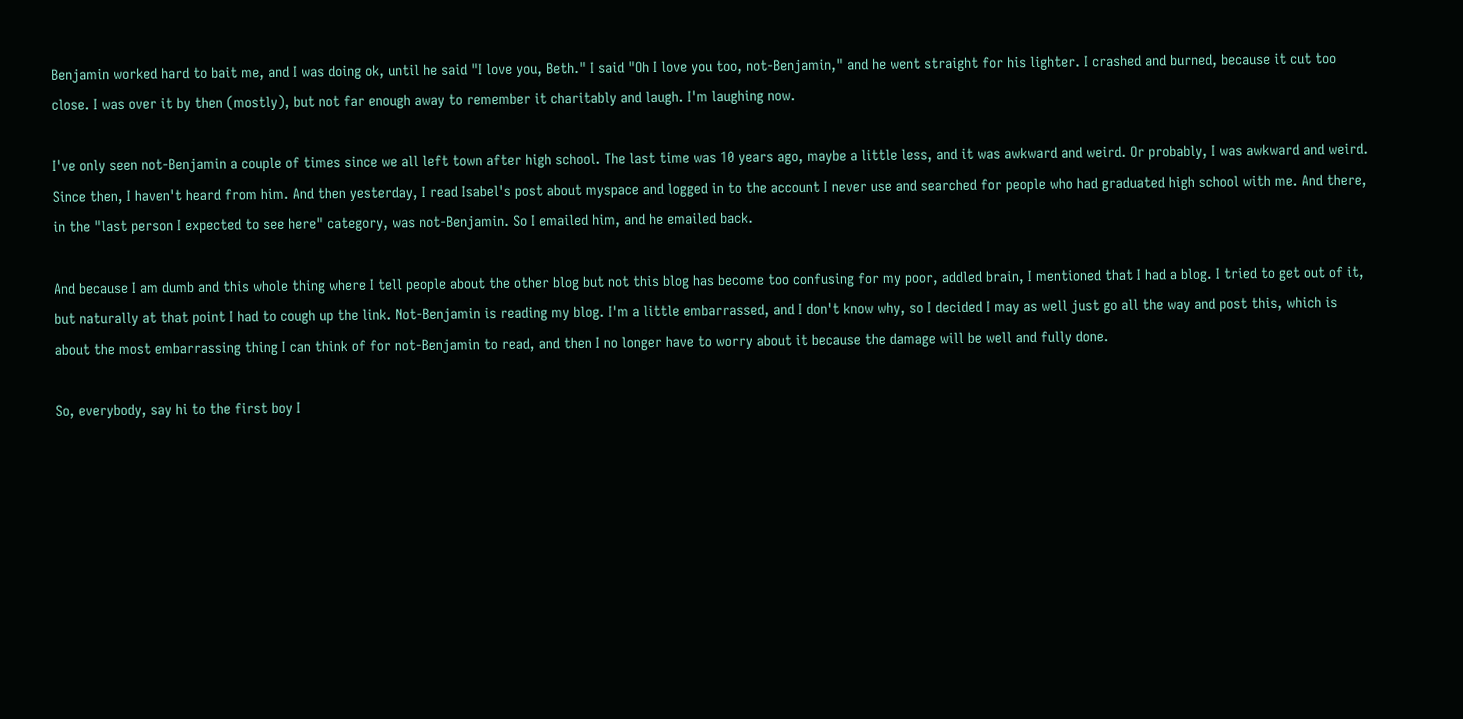Benjamin worked hard to bait me, and I was doing ok, until he said "I love you, Beth." I said "Oh I love you too, not-Benjamin," and he went straight for his lighter. I crashed and burned, because it cut too close. I was over it by then (mostly), but not far enough away to remember it charitably and laugh. I'm laughing now.

I've only seen not-Benjamin a couple of times since we all left town after high school. The last time was 10 years ago, maybe a little less, and it was awkward and weird. Or probably, I was awkward and weird. Since then, I haven't heard from him. And then yesterday, I read Isabel's post about myspace and logged in to the account I never use and searched for people who had graduated high school with me. And there, in the "last person I expected to see here" category, was not-Benjamin. So I emailed him, and he emailed back.

And because I am dumb and this whole thing where I tell people about the other blog but not this blog has become too confusing for my poor, addled brain, I mentioned that I had a blog. I tried to get out of it, but naturally at that point I had to cough up the link. Not-Benjamin is reading my blog. I'm a little embarrassed, and I don't know why, so I decided I may as well just go all the way and post this, which is about the most embarrassing thing I can think of for not-Benjamin to read, and then I no longer have to worry about it because the damage will be well and fully done.

So, everybody, say hi to the first boy I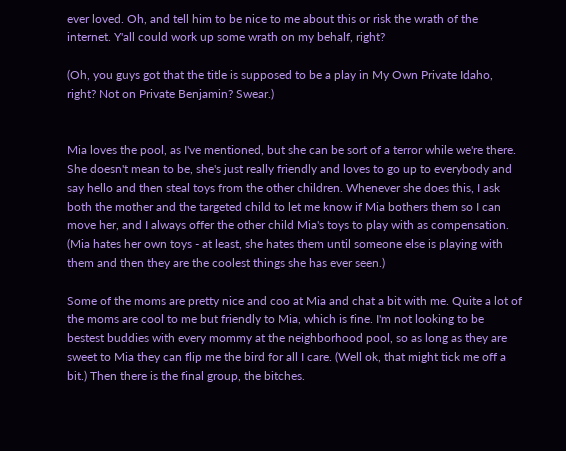ever loved. Oh, and tell him to be nice to me about this or risk the wrath of the internet. Y'all could work up some wrath on my behalf, right?

(Oh, you guys got that the title is supposed to be a play in My Own Private Idaho, right? Not on Private Benjamin? Swear.)


Mia loves the pool, as I've mentioned, but she can be sort of a terror while we're there. She doesn't mean to be, she's just really friendly and loves to go up to everybody and say hello and then steal toys from the other children. Whenever she does this, I ask both the mother and the targeted child to let me know if Mia bothers them so I can move her, and I always offer the other child Mia's toys to play with as compensation. (Mia hates her own toys - at least, she hates them until someone else is playing with them and then they are the coolest things she has ever seen.)

Some of the moms are pretty nice and coo at Mia and chat a bit with me. Quite a lot of the moms are cool to me but friendly to Mia, which is fine. I'm not looking to be bestest buddies with every mommy at the neighborhood pool, so as long as they are sweet to Mia they can flip me the bird for all I care. (Well ok, that might tick me off a bit.) Then there is the final group, the bitches.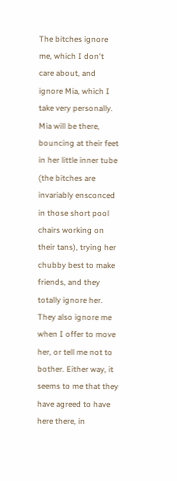The bitches ignore me, which I don't care about, and ignore Mia, which I take very personally. Mia will be there, bouncing at their feet in her little inner tube (the bitches are invariably ensconced in those short pool chairs working on their tans), trying her chubby best to make friends, and they totally ignore her. They also ignore me when I offer to move her, or tell me not to bother. Either way, it seems to me that they have agreed to have here there, in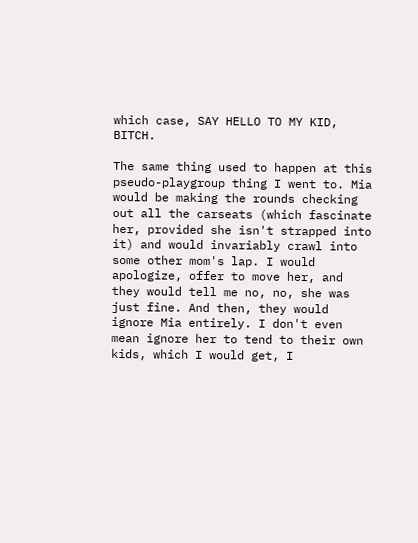which case, SAY HELLO TO MY KID, BITCH.

The same thing used to happen at this pseudo-playgroup thing I went to. Mia would be making the rounds checking out all the carseats (which fascinate her, provided she isn't strapped into it) and would invariably crawl into some other mom's lap. I would apologize, offer to move her, and they would tell me no, no, she was just fine. And then, they would ignore Mia entirely. I don't even mean ignore her to tend to their own kids, which I would get, I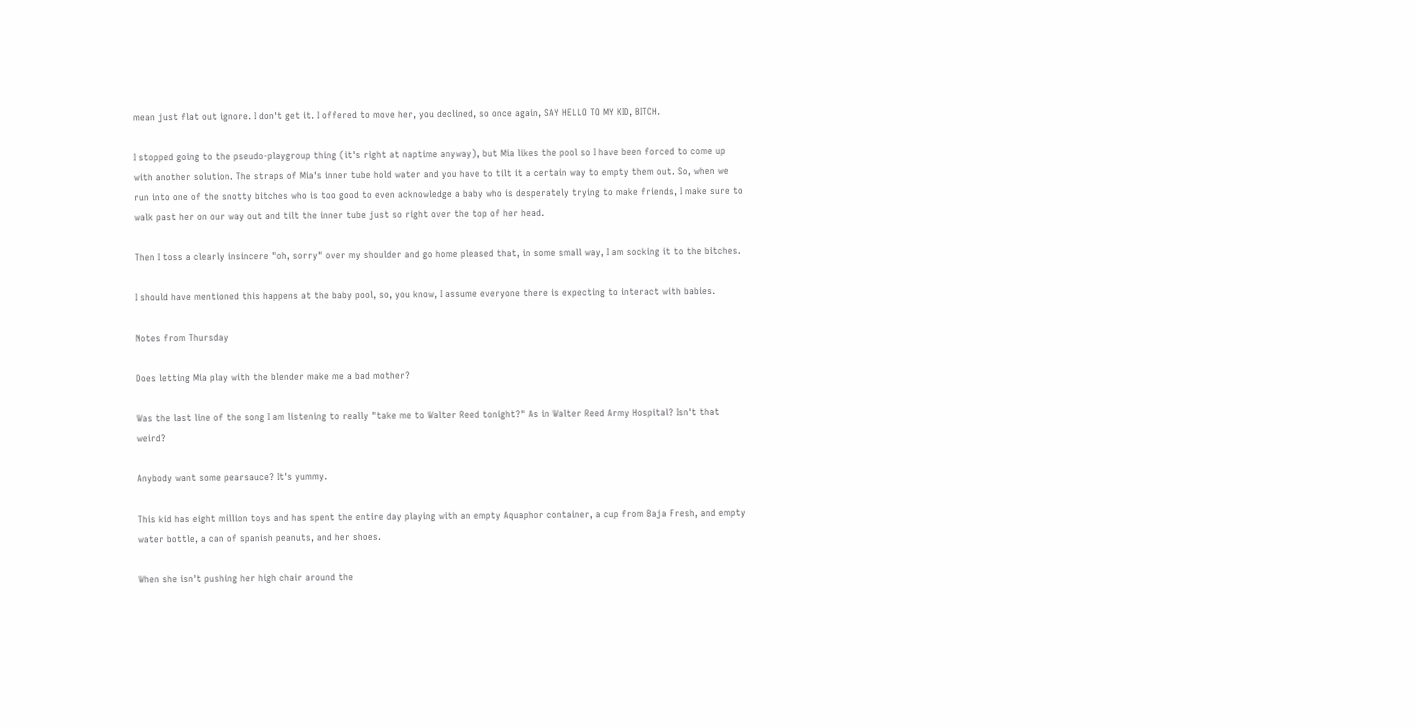mean just flat out ignore. I don't get it. I offered to move her, you declined, so once again, SAY HELLO TO MY KID, BITCH.

I stopped going to the pseudo-playgroup thing (it's right at naptime anyway), but Mia likes the pool so I have been forced to come up with another solution. The straps of Mia's inner tube hold water and you have to tilt it a certain way to empty them out. So, when we run into one of the snotty bitches who is too good to even acknowledge a baby who is desperately trying to make friends, I make sure to walk past her on our way out and tilt the inner tube just so right over the top of her head.

Then I toss a clearly insincere "oh, sorry" over my shoulder and go home pleased that, in some small way, I am socking it to the bitches.

I should have mentioned this happens at the baby pool, so, you know, I assume everyone there is expecting to interact with babies.

Notes from Thursday

Does letting Mia play with the blender make me a bad mother?

Was the last line of the song I am listening to really "take me to Walter Reed tonight?" As in Walter Reed Army Hospital? Isn't that weird?

Anybody want some pearsauce? It's yummy.

This kid has eight million toys and has spent the entire day playing with an empty Aquaphor container, a cup from Baja Fresh, and empty water bottle, a can of spanish peanuts, and her shoes.

When she isn't pushing her high chair around the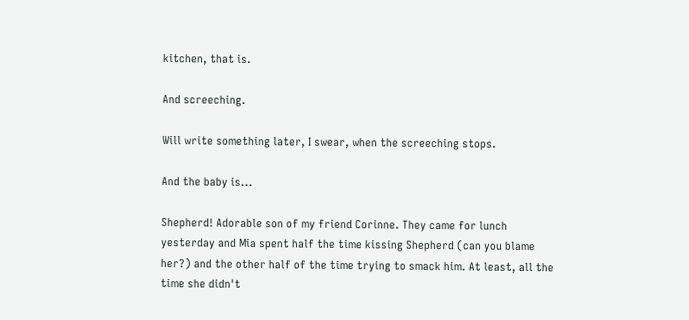kitchen, that is.

And screeching.

Will write something later, I swear, when the screeching stops.

And the baby is...

Shepherd! Adorable son of my friend Corinne. They came for lunch yesterday and Mia spent half the time kissing Shepherd (can you blame her?) and the other half of the time trying to smack him. At least, all the time she didn't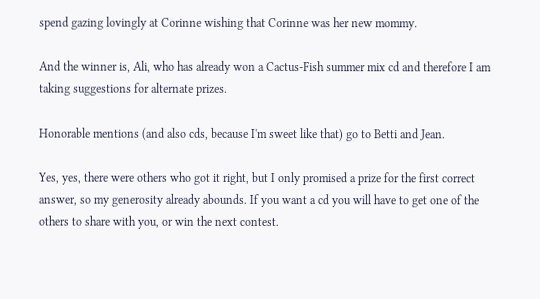spend gazing lovingly at Corinne wishing that Corinne was her new mommy.

And the winner is, Ali, who has already won a Cactus-Fish summer mix cd and therefore I am taking suggestions for alternate prizes.

Honorable mentions (and also cds, because I'm sweet like that) go to Betti and Jean.

Yes, yes, there were others who got it right, but I only promised a prize for the first correct answer, so my generosity already abounds. If you want a cd you will have to get one of the others to share with you, or win the next contest.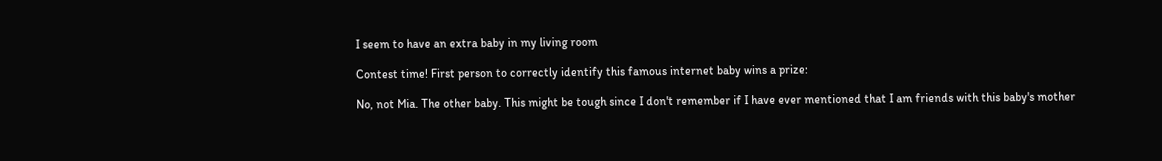I seem to have an extra baby in my living room

Contest time! First person to correctly identify this famous internet baby wins a prize:

No, not Mia. The other baby. This might be tough since I don't remember if I have ever mentioned that I am friends with this baby's mother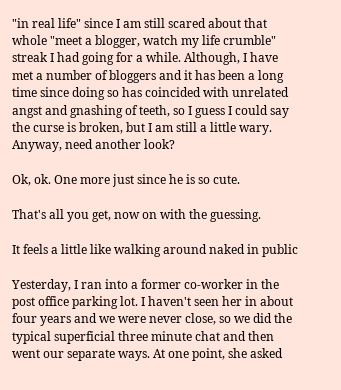"in real life" since I am still scared about that whole "meet a blogger, watch my life crumble" streak I had going for a while. Although, I have met a number of bloggers and it has been a long time since doing so has coincided with unrelated angst and gnashing of teeth, so I guess I could say the curse is broken, but I am still a little wary. Anyway, need another look?

Ok, ok. One more just since he is so cute.

That's all you get, now on with the guessing.

It feels a little like walking around naked in public

Yesterday, I ran into a former co-worker in the post office parking lot. I haven't seen her in about four years and we were never close, so we did the typical superficial three minute chat and then went our separate ways. At one point, she asked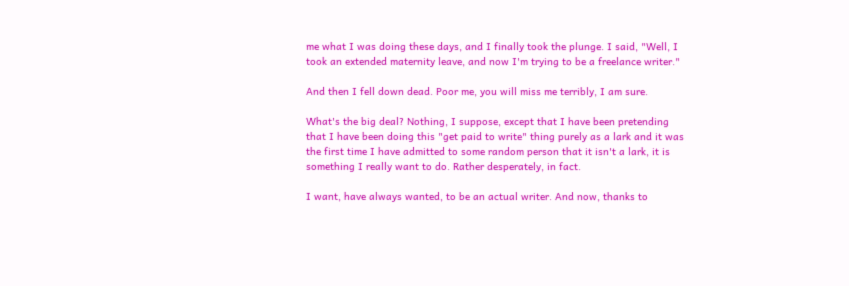me what I was doing these days, and I finally took the plunge. I said, "Well, I took an extended maternity leave, and now I'm trying to be a freelance writer."

And then I fell down dead. Poor me, you will miss me terribly, I am sure.

What's the big deal? Nothing, I suppose, except that I have been pretending that I have been doing this "get paid to write" thing purely as a lark and it was the first time I have admitted to some random person that it isn't a lark, it is something I really want to do. Rather desperately, in fact.

I want, have always wanted, to be an actual writer. And now, thanks to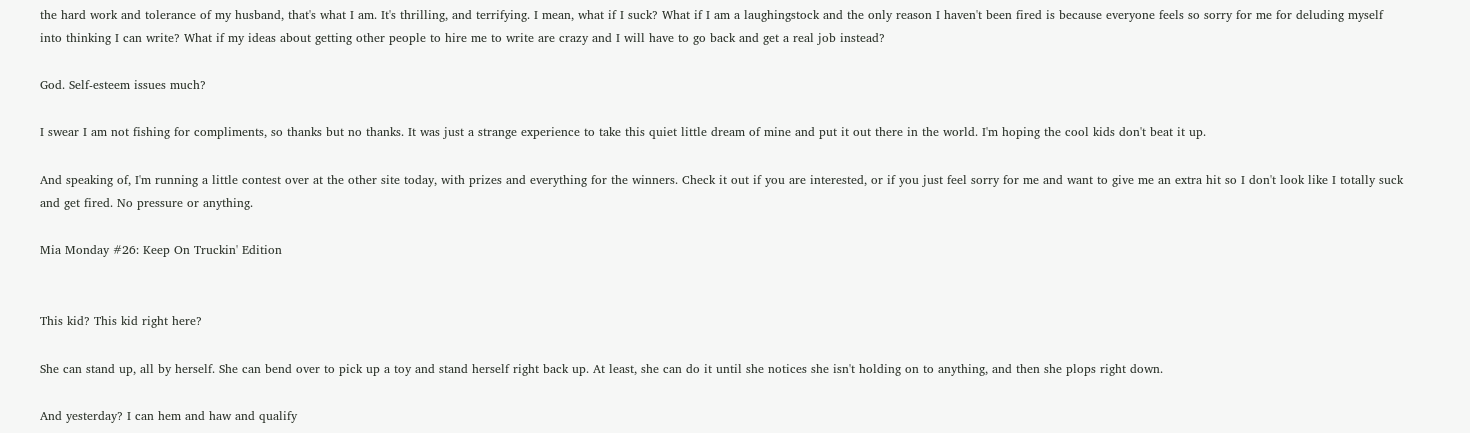the hard work and tolerance of my husband, that's what I am. It's thrilling, and terrifying. I mean, what if I suck? What if I am a laughingstock and the only reason I haven't been fired is because everyone feels so sorry for me for deluding myself into thinking I can write? What if my ideas about getting other people to hire me to write are crazy and I will have to go back and get a real job instead?

God. Self-esteem issues much?

I swear I am not fishing for compliments, so thanks but no thanks. It was just a strange experience to take this quiet little dream of mine and put it out there in the world. I'm hoping the cool kids don't beat it up.

And speaking of, I'm running a little contest over at the other site today, with prizes and everything for the winners. Check it out if you are interested, or if you just feel sorry for me and want to give me an extra hit so I don't look like I totally suck and get fired. No pressure or anything.

Mia Monday #26: Keep On Truckin' Edition


This kid? This kid right here?

She can stand up, all by herself. She can bend over to pick up a toy and stand herself right back up. At least, she can do it until she notices she isn't holding on to anything, and then she plops right down.

And yesterday? I can hem and haw and qualify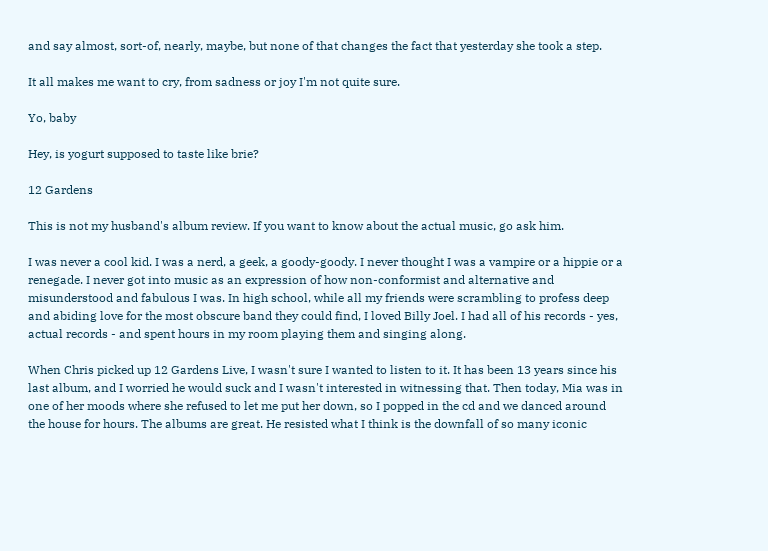and say almost, sort-of, nearly, maybe, but none of that changes the fact that yesterday she took a step.

It all makes me want to cry, from sadness or joy I'm not quite sure.

Yo, baby

Hey, is yogurt supposed to taste like brie?

12 Gardens

This is not my husband's album review. If you want to know about the actual music, go ask him.

I was never a cool kid. I was a nerd, a geek, a goody-goody. I never thought I was a vampire or a hippie or a renegade. I never got into music as an expression of how non-conformist and alternative and misunderstood and fabulous I was. In high school, while all my friends were scrambling to profess deep and abiding love for the most obscure band they could find, I loved Billy Joel. I had all of his records - yes, actual records - and spent hours in my room playing them and singing along.

When Chris picked up 12 Gardens Live, I wasn't sure I wanted to listen to it. It has been 13 years since his last album, and I worried he would suck and I wasn't interested in witnessing that. Then today, Mia was in one of her moods where she refused to let me put her down, so I popped in the cd and we danced around the house for hours. The albums are great. He resisted what I think is the downfall of so many iconic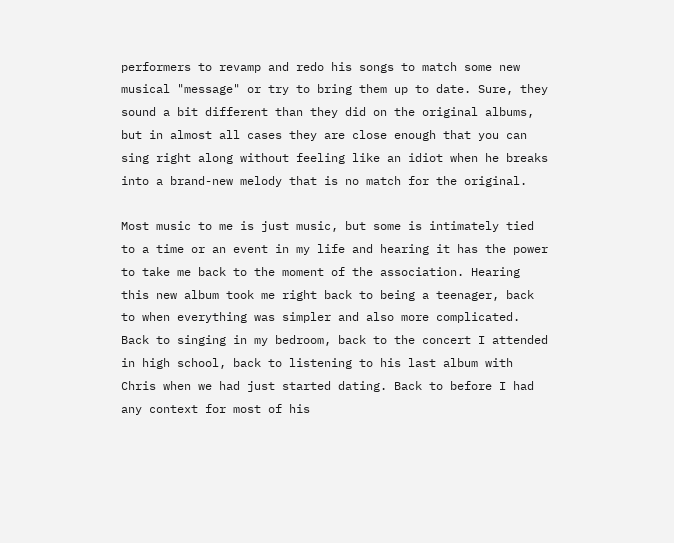performers to revamp and redo his songs to match some new musical "message" or try to bring them up to date. Sure, they sound a bit different than they did on the original albums, but in almost all cases they are close enough that you can sing right along without feeling like an idiot when he breaks into a brand-new melody that is no match for the original.

Most music to me is just music, but some is intimately tied to a time or an event in my life and hearing it has the power to take me back to the moment of the association. Hearing this new album took me right back to being a teenager, back to when everything was simpler and also more complicated. Back to singing in my bedroom, back to the concert I attended in high school, back to listening to his last album with Chris when we had just started dating. Back to before I had any context for most of his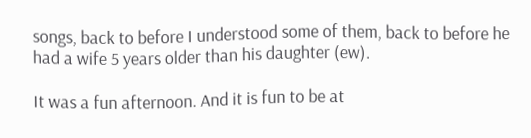songs, back to before I understood some of them, back to before he had a wife 5 years older than his daughter (ew).

It was a fun afternoon. And it is fun to be at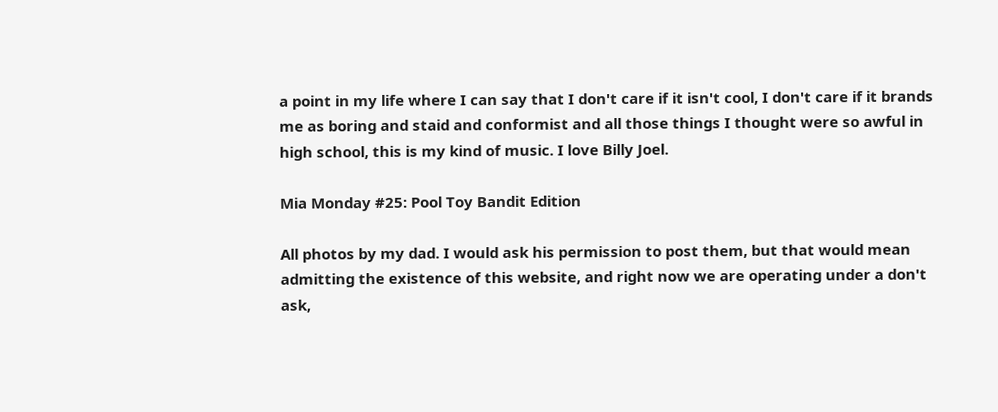a point in my life where I can say that I don't care if it isn't cool, I don't care if it brands me as boring and staid and conformist and all those things I thought were so awful in high school, this is my kind of music. I love Billy Joel.

Mia Monday #25: Pool Toy Bandit Edition

All photos by my dad. I would ask his permission to post them, but that would mean admitting the existence of this website, and right now we are operating under a don't ask,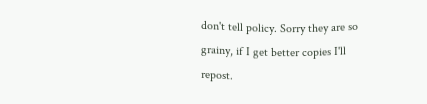don't tell policy. Sorry they are so grainy, if I get better copies I'll repost.